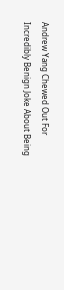Andrew Yang Chewed Out For Incredibly Benign Joke About Being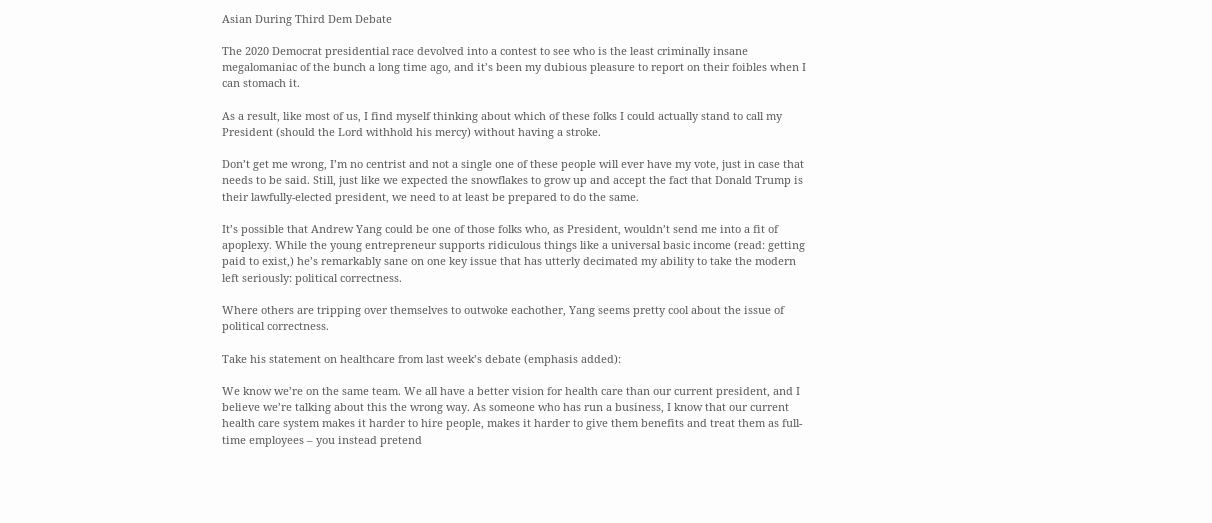Asian During Third Dem Debate

The 2020 Democrat presidential race devolved into a contest to see who is the least criminally insane megalomaniac of the bunch a long time ago, and it’s been my dubious pleasure to report on their foibles when I can stomach it.

As a result, like most of us, I find myself thinking about which of these folks I could actually stand to call my President (should the Lord withhold his mercy) without having a stroke.

Don’t get me wrong, I’m no centrist and not a single one of these people will ever have my vote, just in case that needs to be said. Still, just like we expected the snowflakes to grow up and accept the fact that Donald Trump is their lawfully-elected president, we need to at least be prepared to do the same.

It’s possible that Andrew Yang could be one of those folks who, as President, wouldn’t send me into a fit of apoplexy. While the young entrepreneur supports ridiculous things like a universal basic income (read: getting paid to exist,) he’s remarkably sane on one key issue that has utterly decimated my ability to take the modern left seriously: political correctness.

Where others are tripping over themselves to outwoke eachother, Yang seems pretty cool about the issue of political correctness.

Take his statement on healthcare from last week’s debate (emphasis added):

We know we’re on the same team. We all have a better vision for health care than our current president, and I believe we’re talking about this the wrong way. As someone who has run a business, I know that our current health care system makes it harder to hire people, makes it harder to give them benefits and treat them as full-time employees – you instead pretend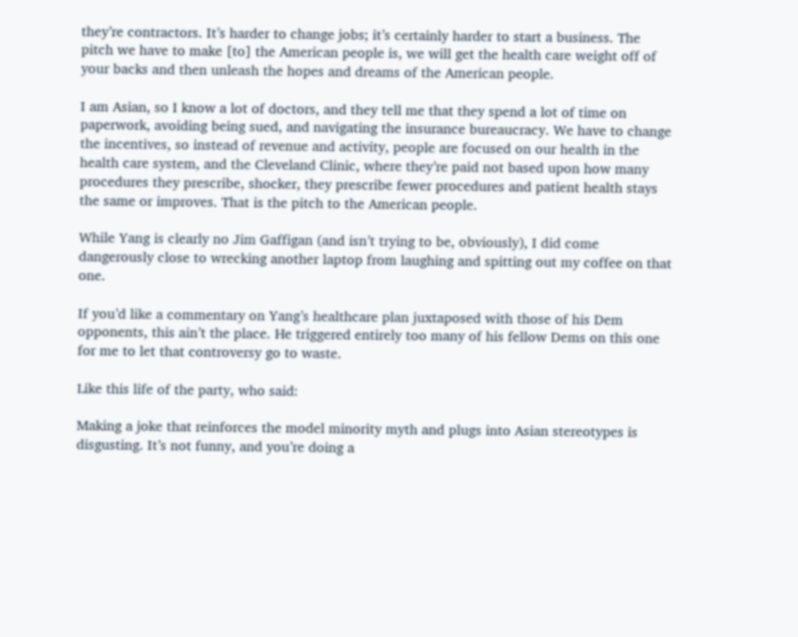they’re contractors. It’s harder to change jobs; it’s certainly harder to start a business. The pitch we have to make [to] the American people is, we will get the health care weight off of your backs and then unleash the hopes and dreams of the American people.

I am Asian, so I know a lot of doctors, and they tell me that they spend a lot of time on paperwork, avoiding being sued, and navigating the insurance bureaucracy. We have to change the incentives, so instead of revenue and activity, people are focused on our health in the health care system, and the Cleveland Clinic, where they’re paid not based upon how many procedures they prescribe, shocker, they prescribe fewer procedures and patient health stays the same or improves. That is the pitch to the American people.

While Yang is clearly no Jim Gaffigan (and isn’t trying to be, obviously), I did come dangerously close to wrecking another laptop from laughing and spitting out my coffee on that one.

If you’d like a commentary on Yang’s healthcare plan juxtaposed with those of his Dem opponents, this ain’t the place. He triggered entirely too many of his fellow Dems on this one for me to let that controversy go to waste.

Like this life of the party, who said:

Making a joke that reinforces the model minority myth and plugs into Asian stereotypes is disgusting. It’s not funny, and you’re doing a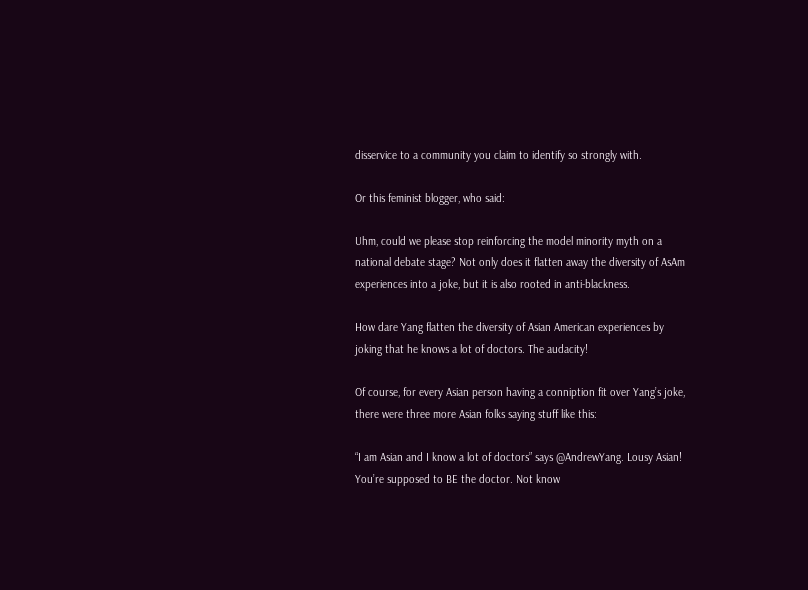disservice to a community you claim to identify so strongly with.

Or this feminist blogger, who said:

Uhm, could we please stop reinforcing the model minority myth on a national debate stage? Not only does it flatten away the diversity of AsAm experiences into a joke, but it is also rooted in anti-blackness.

How dare Yang flatten the diversity of Asian American experiences by joking that he knows a lot of doctors. The audacity!

Of course, for every Asian person having a conniption fit over Yang’s joke, there were three more Asian folks saying stuff like this:

“I am Asian and I know a lot of doctors” says @AndrewYang. Lousy Asian! You’re supposed to BE the doctor. Not know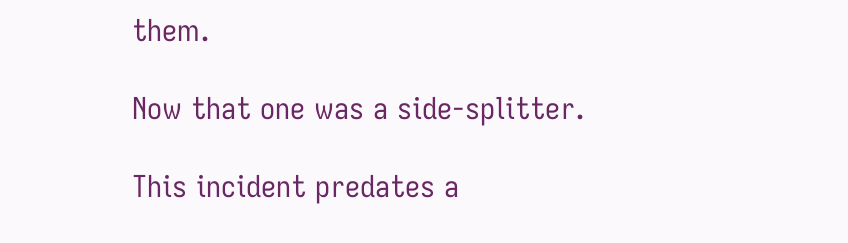them.

Now that one was a side-splitter.

This incident predates a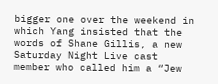bigger one over the weekend in which Yang insisted that the words of Shane Gillis, a new Saturday Night Live cast member who called him a “Jew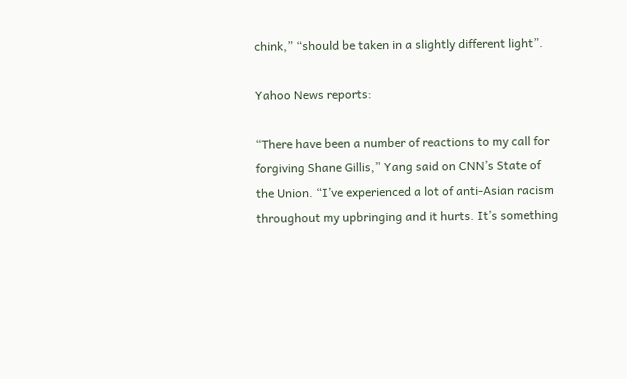chink,” “should be taken in a slightly different light”.

Yahoo News reports:

“There have been a number of reactions to my call for forgiving Shane Gillis,” Yang said on CNN’s State of the Union. “I’ve experienced a lot of anti-Asian racism throughout my upbringing and it hurts. It’s something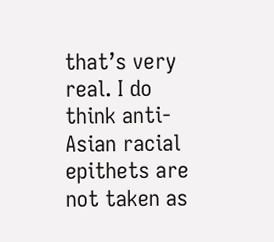that’s very real. I do think anti-Asian racial epithets are not taken as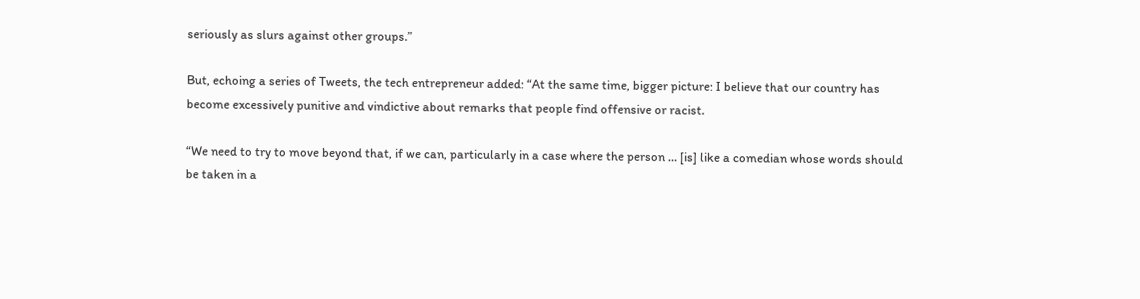seriously as slurs against other groups.”

But, echoing a series of Tweets, the tech entrepreneur added: “At the same time, bigger picture: I believe that our country has become excessively punitive and vindictive about remarks that people find offensive or racist.

“We need to try to move beyond that, if we can, particularly in a case where the person … [is] like a comedian whose words should be taken in a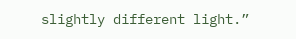slightly different light.”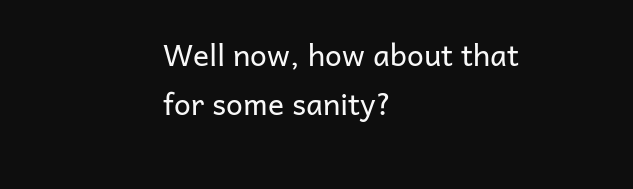Well now, how about that for some sanity?